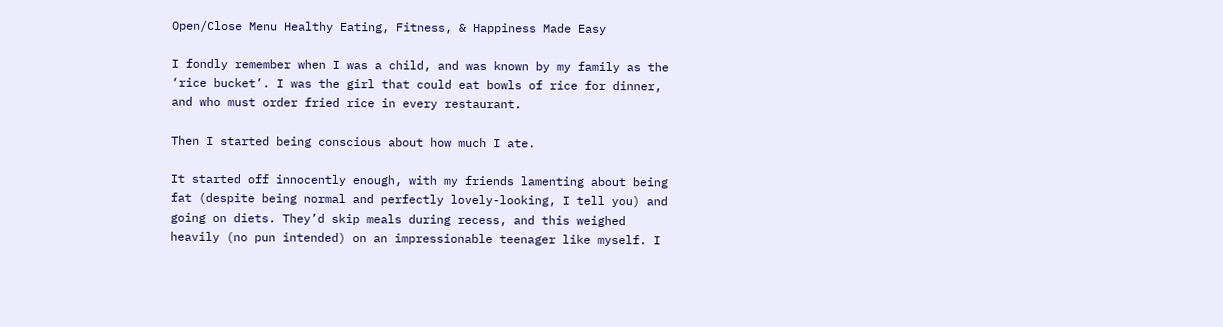Open/Close Menu Healthy Eating, Fitness, & Happiness Made Easy

I fondly remember when I was a child, and was known by my family as the ‘rice bucket’. I was the girl that could eat bowls of rice for dinner, and who must order fried rice in every restaurant.

Then I started being conscious about how much I ate.

It started off innocently enough, with my friends lamenting about being fat (despite being normal and perfectly lovely-looking, I tell you) and going on diets. They’d skip meals during recess, and this weighed heavily (no pun intended) on an impressionable teenager like myself. I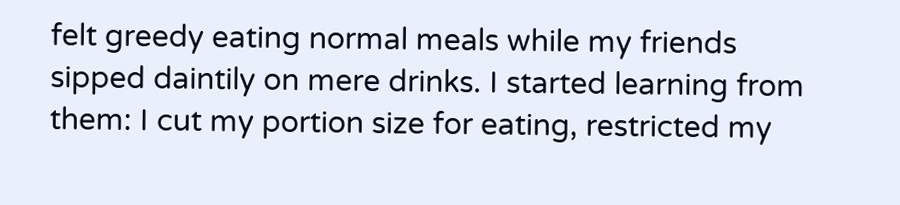felt greedy eating normal meals while my friends sipped daintily on mere drinks. I started learning from them: I cut my portion size for eating, restricted my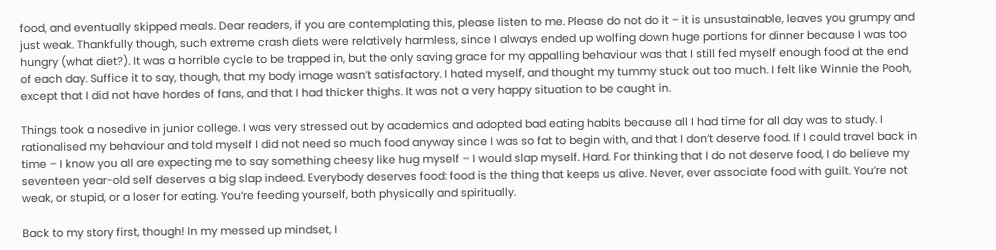food, and eventually skipped meals. Dear readers, if you are contemplating this, please listen to me. Please do not do it – it is unsustainable, leaves you grumpy and just weak. Thankfully though, such extreme crash diets were relatively harmless, since I always ended up wolfing down huge portions for dinner because I was too hungry (what diet?). It was a horrible cycle to be trapped in, but the only saving grace for my appalling behaviour was that I still fed myself enough food at the end of each day. Suffice it to say, though, that my body image wasn’t satisfactory. I hated myself, and thought my tummy stuck out too much. I felt like Winnie the Pooh, except that I did not have hordes of fans, and that I had thicker thighs. It was not a very happy situation to be caught in.

Things took a nosedive in junior college. I was very stressed out by academics and adopted bad eating habits because all I had time for all day was to study. I rationalised my behaviour and told myself I did not need so much food anyway since I was so fat to begin with, and that I don’t deserve food. If I could travel back in time – I know you all are expecting me to say something cheesy like hug myself – I would slap myself. Hard. For thinking that I do not deserve food, I do believe my seventeen year-old self deserves a big slap indeed. Everybody deserves food: food is the thing that keeps us alive. Never, ever associate food with guilt. You’re not weak, or stupid, or a loser for eating. You’re feeding yourself, both physically and spiritually.

Back to my story first, though! In my messed up mindset, I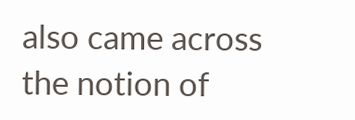also came across the notion of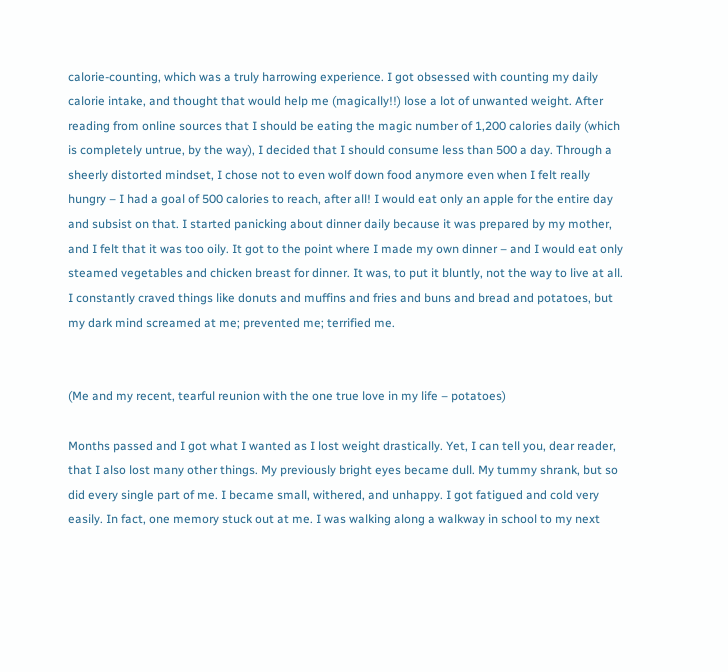calorie-counting, which was a truly harrowing experience. I got obsessed with counting my daily calorie intake, and thought that would help me (magically!!) lose a lot of unwanted weight. After reading from online sources that I should be eating the magic number of 1,200 calories daily (which is completely untrue, by the way), I decided that I should consume less than 500 a day. Through a sheerly distorted mindset, I chose not to even wolf down food anymore even when I felt really hungry – I had a goal of 500 calories to reach, after all! I would eat only an apple for the entire day and subsist on that. I started panicking about dinner daily because it was prepared by my mother, and I felt that it was too oily. It got to the point where I made my own dinner – and I would eat only steamed vegetables and chicken breast for dinner. It was, to put it bluntly, not the way to live at all. I constantly craved things like donuts and muffins and fries and buns and bread and potatoes, but my dark mind screamed at me; prevented me; terrified me.


(Me and my recent, tearful reunion with the one true love in my life – potatoes)

Months passed and I got what I wanted as I lost weight drastically. Yet, I can tell you, dear reader, that I also lost many other things. My previously bright eyes became dull. My tummy shrank, but so did every single part of me. I became small, withered, and unhappy. I got fatigued and cold very easily. In fact, one memory stuck out at me. I was walking along a walkway in school to my next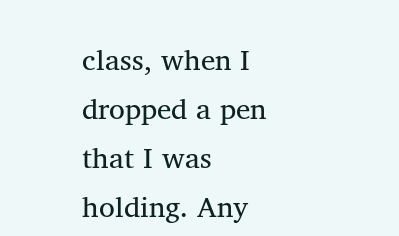class, when I dropped a pen that I was holding. Any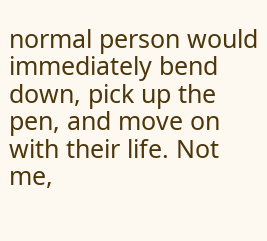normal person would immediately bend down, pick up the pen, and move on with their life. Not me,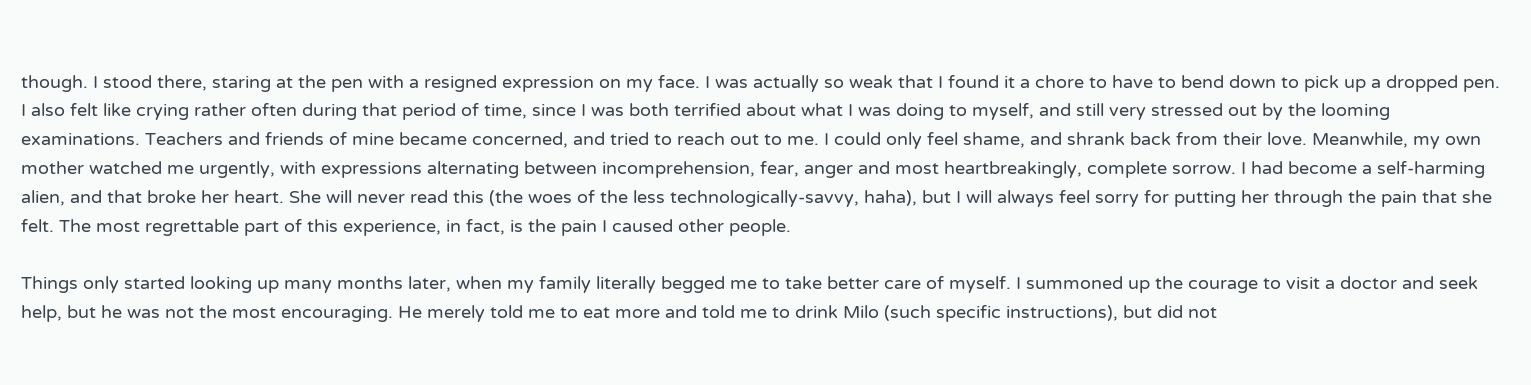though. I stood there, staring at the pen with a resigned expression on my face. I was actually so weak that I found it a chore to have to bend down to pick up a dropped pen. I also felt like crying rather often during that period of time, since I was both terrified about what I was doing to myself, and still very stressed out by the looming examinations. Teachers and friends of mine became concerned, and tried to reach out to me. I could only feel shame, and shrank back from their love. Meanwhile, my own mother watched me urgently, with expressions alternating between incomprehension, fear, anger and most heartbreakingly, complete sorrow. I had become a self-harming alien, and that broke her heart. She will never read this (the woes of the less technologically-savvy, haha), but I will always feel sorry for putting her through the pain that she felt. The most regrettable part of this experience, in fact, is the pain I caused other people.

Things only started looking up many months later, when my family literally begged me to take better care of myself. I summoned up the courage to visit a doctor and seek help, but he was not the most encouraging. He merely told me to eat more and told me to drink Milo (such specific instructions), but did not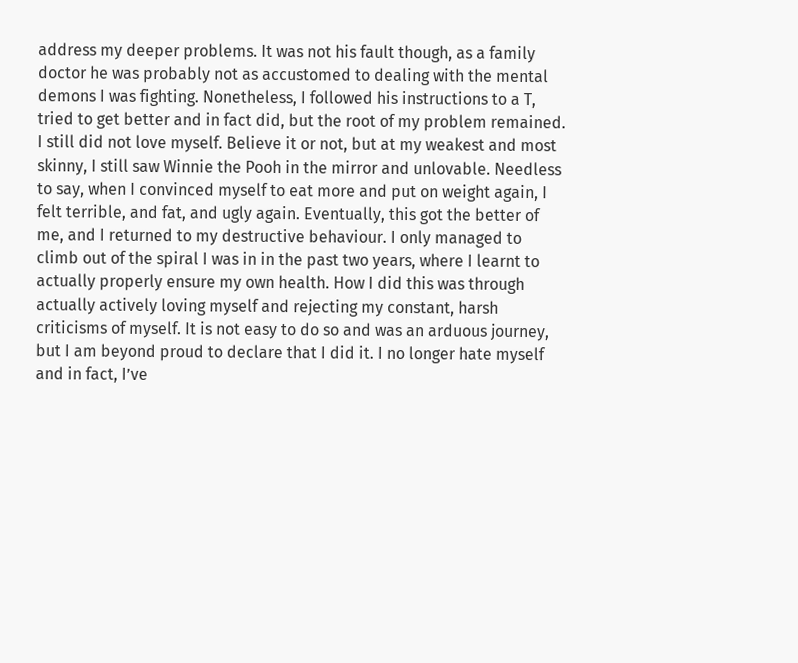address my deeper problems. It was not his fault though, as a family doctor he was probably not as accustomed to dealing with the mental demons I was fighting. Nonetheless, I followed his instructions to a T, tried to get better and in fact did, but the root of my problem remained. I still did not love myself. Believe it or not, but at my weakest and most skinny, I still saw Winnie the Pooh in the mirror and unlovable. Needless to say, when I convinced myself to eat more and put on weight again, I felt terrible, and fat, and ugly again. Eventually, this got the better of me, and I returned to my destructive behaviour. I only managed to climb out of the spiral I was in in the past two years, where I learnt to actually properly ensure my own health. How I did this was through actually actively loving myself and rejecting my constant, harsh criticisms of myself. It is not easy to do so and was an arduous journey, but I am beyond proud to declare that I did it. I no longer hate myself and in fact, I’ve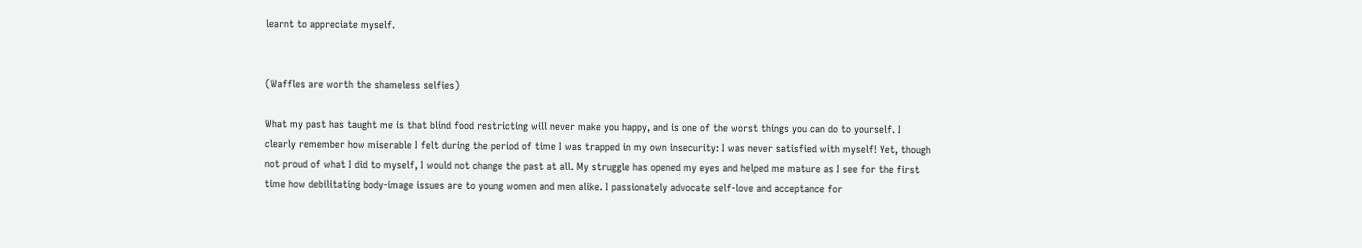learnt to appreciate myself.


(Waffles are worth the shameless selfies)

What my past has taught me is that blind food restricting will never make you happy, and is one of the worst things you can do to yourself. I clearly remember how miserable I felt during the period of time I was trapped in my own insecurity: I was never satisfied with myself! Yet, though not proud of what I did to myself, I would not change the past at all. My struggle has opened my eyes and helped me mature as I see for the first time how debilitating body-image issues are to young women and men alike. I passionately advocate self-love and acceptance for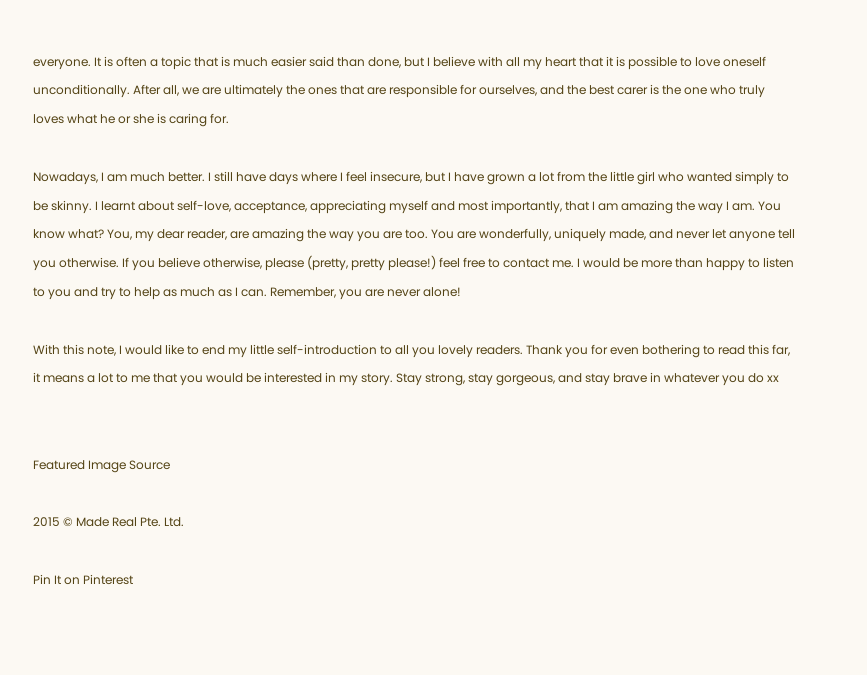everyone. It is often a topic that is much easier said than done, but I believe with all my heart that it is possible to love oneself unconditionally. After all, we are ultimately the ones that are responsible for ourselves, and the best carer is the one who truly loves what he or she is caring for.

Nowadays, I am much better. I still have days where I feel insecure, but I have grown a lot from the little girl who wanted simply to be skinny. I learnt about self-love, acceptance, appreciating myself and most importantly, that I am amazing the way I am. You know what? You, my dear reader, are amazing the way you are too. You are wonderfully, uniquely made, and never let anyone tell you otherwise. If you believe otherwise, please (pretty, pretty please!) feel free to contact me. I would be more than happy to listen to you and try to help as much as I can. Remember, you are never alone!

With this note, I would like to end my little self-introduction to all you lovely readers. Thank you for even bothering to read this far, it means a lot to me that you would be interested in my story. Stay strong, stay gorgeous, and stay brave in whatever you do xx


Featured Image Source

2015 © Made Real Pte. Ltd.

Pin It on Pinterest